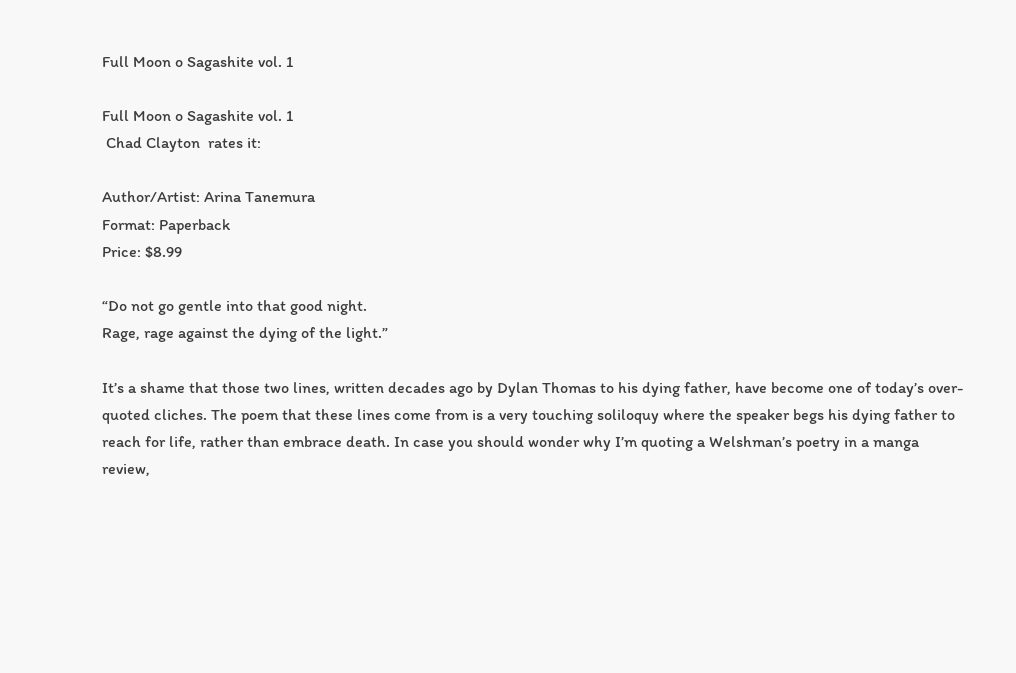Full Moon o Sagashite vol. 1

Full Moon o Sagashite vol. 1
 Chad Clayton  rates it:

Author/Artist: Arina Tanemura
Format: Paperback
Price: $8.99

“Do not go gentle into that good night.
Rage, rage against the dying of the light.”

It’s a shame that those two lines, written decades ago by Dylan Thomas to his dying father, have become one of today’s over-quoted cliches. The poem that these lines come from is a very touching soliloquy where the speaker begs his dying father to reach for life, rather than embrace death. In case you should wonder why I’m quoting a Welshman’s poetry in a manga review,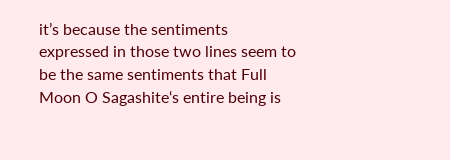it’s because the sentiments expressed in those two lines seem to be the same sentiments that Full Moon O Sagashite‘s entire being is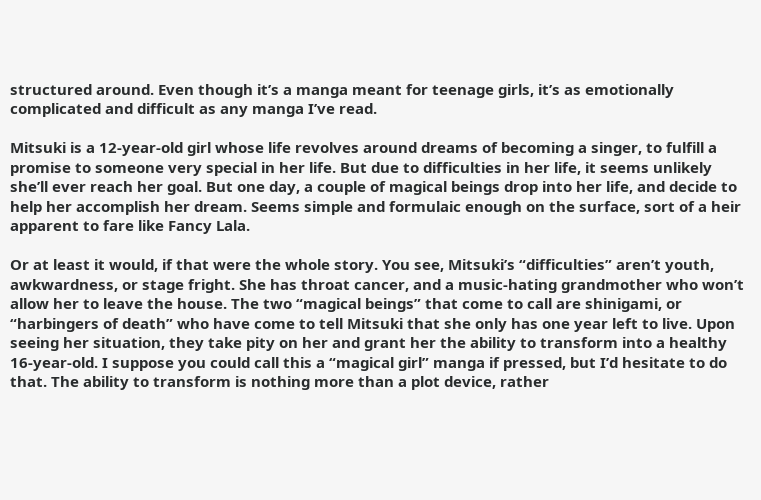structured around. Even though it’s a manga meant for teenage girls, it’s as emotionally complicated and difficult as any manga I’ve read.

Mitsuki is a 12-year-old girl whose life revolves around dreams of becoming a singer, to fulfill a promise to someone very special in her life. But due to difficulties in her life, it seems unlikely she’ll ever reach her goal. But one day, a couple of magical beings drop into her life, and decide to help her accomplish her dream. Seems simple and formulaic enough on the surface, sort of a heir apparent to fare like Fancy Lala.

Or at least it would, if that were the whole story. You see, Mitsuki’s “difficulties” aren’t youth, awkwardness, or stage fright. She has throat cancer, and a music-hating grandmother who won’t allow her to leave the house. The two “magical beings” that come to call are shinigami, or “harbingers of death” who have come to tell Mitsuki that she only has one year left to live. Upon seeing her situation, they take pity on her and grant her the ability to transform into a healthy 16-year-old. I suppose you could call this a “magical girl” manga if pressed, but I’d hesitate to do that. The ability to transform is nothing more than a plot device, rather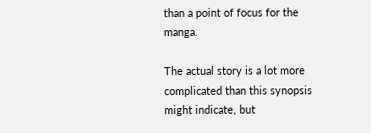than a point of focus for the manga.

The actual story is a lot more complicated than this synopsis might indicate, but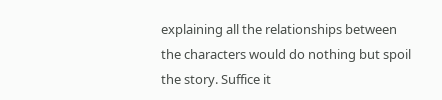explaining all the relationships between the characters would do nothing but spoil the story. Suffice it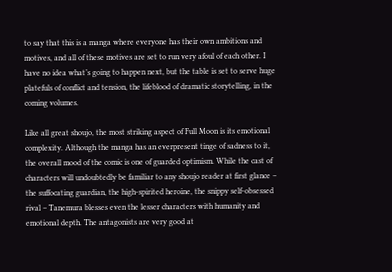to say that this is a manga where everyone has their own ambitions and motives, and all of these motives are set to run very afoul of each other. I have no idea what’s going to happen next, but the table is set to serve huge platefuls of conflict and tension, the lifeblood of dramatic storytelling, in the coming volumes.

Like all great shoujo, the most striking aspect of Full Moon is its emotional complexity. Although the manga has an everpresent tinge of sadness to it, the overall mood of the comic is one of guarded optimism. While the cast of characters will undoubtedly be familiar to any shoujo reader at first glance – the suffocating guardian, the high-spirited heroine, the snippy self-obsessed rival – Tanemura blesses even the lesser characters with humanity and emotional depth. The antagonists are very good at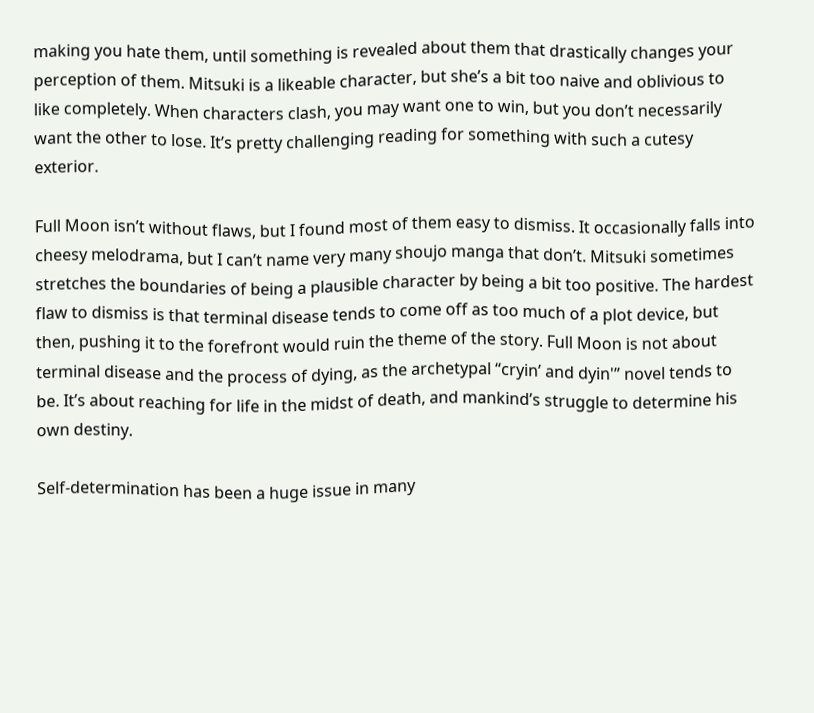making you hate them, until something is revealed about them that drastically changes your perception of them. Mitsuki is a likeable character, but she’s a bit too naive and oblivious to like completely. When characters clash, you may want one to win, but you don’t necessarily want the other to lose. It’s pretty challenging reading for something with such a cutesy exterior.

Full Moon isn’t without flaws, but I found most of them easy to dismiss. It occasionally falls into cheesy melodrama, but I can’t name very many shoujo manga that don’t. Mitsuki sometimes stretches the boundaries of being a plausible character by being a bit too positive. The hardest flaw to dismiss is that terminal disease tends to come off as too much of a plot device, but then, pushing it to the forefront would ruin the theme of the story. Full Moon is not about terminal disease and the process of dying, as the archetypal “cryin’ and dyin'” novel tends to be. It’s about reaching for life in the midst of death, and mankind’s struggle to determine his own destiny.

Self-determination has been a huge issue in many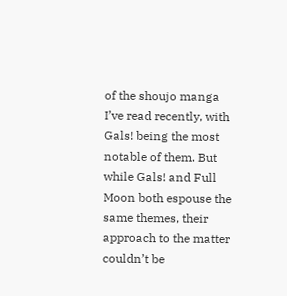of the shoujo manga I’ve read recently, with Gals! being the most notable of them. But while Gals! and Full Moon both espouse the same themes, their approach to the matter couldn’t be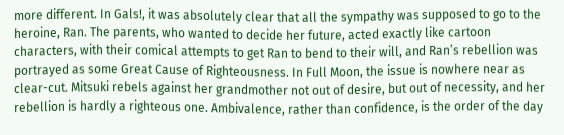more different. In Gals!, it was absolutely clear that all the sympathy was supposed to go to the heroine, Ran. The parents, who wanted to decide her future, acted exactly like cartoon characters, with their comical attempts to get Ran to bend to their will, and Ran’s rebellion was portrayed as some Great Cause of Righteousness. In Full Moon, the issue is nowhere near as clear-cut. Mitsuki rebels against her grandmother not out of desire, but out of necessity, and her rebellion is hardly a righteous one. Ambivalence, rather than confidence, is the order of the day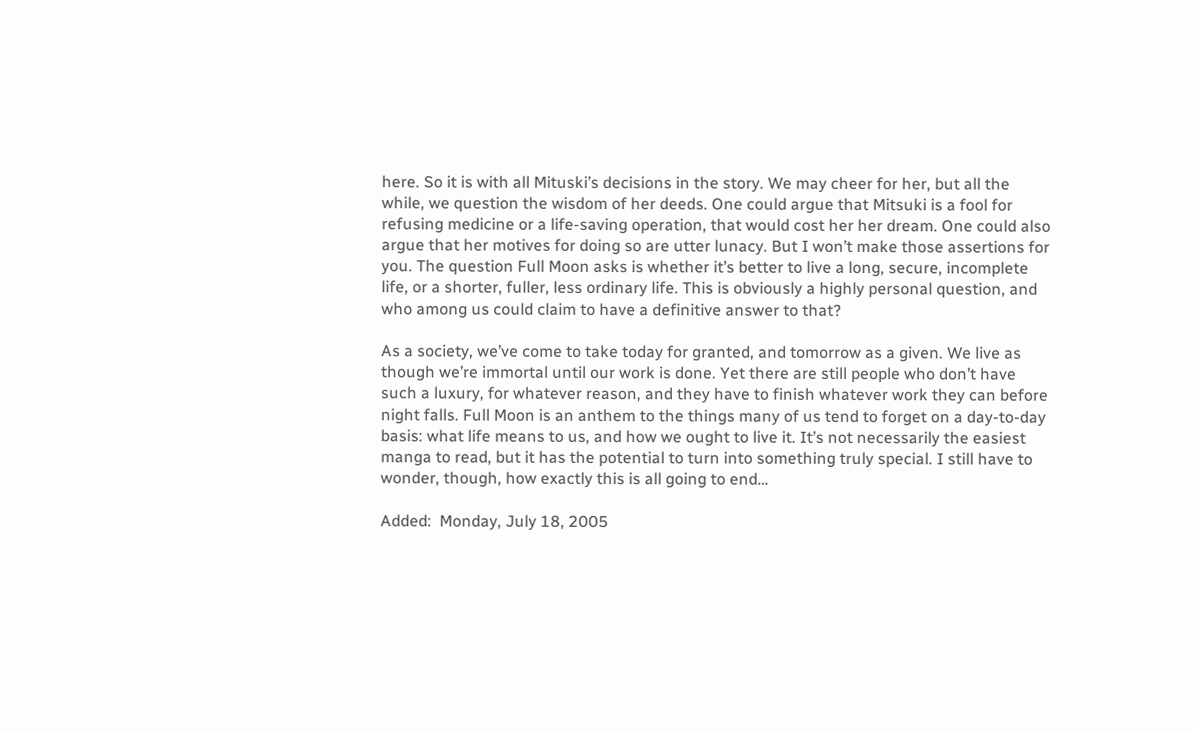here. So it is with all Mituski’s decisions in the story. We may cheer for her, but all the while, we question the wisdom of her deeds. One could argue that Mitsuki is a fool for refusing medicine or a life-saving operation, that would cost her her dream. One could also argue that her motives for doing so are utter lunacy. But I won’t make those assertions for you. The question Full Moon asks is whether it’s better to live a long, secure, incomplete life, or a shorter, fuller, less ordinary life. This is obviously a highly personal question, and who among us could claim to have a definitive answer to that?

As a society, we’ve come to take today for granted, and tomorrow as a given. We live as though we’re immortal until our work is done. Yet there are still people who don’t have such a luxury, for whatever reason, and they have to finish whatever work they can before night falls. Full Moon is an anthem to the things many of us tend to forget on a day-to-day basis: what life means to us, and how we ought to live it. It’s not necessarily the easiest manga to read, but it has the potential to turn into something truly special. I still have to wonder, though, how exactly this is all going to end…

Added:  Monday, July 18, 2005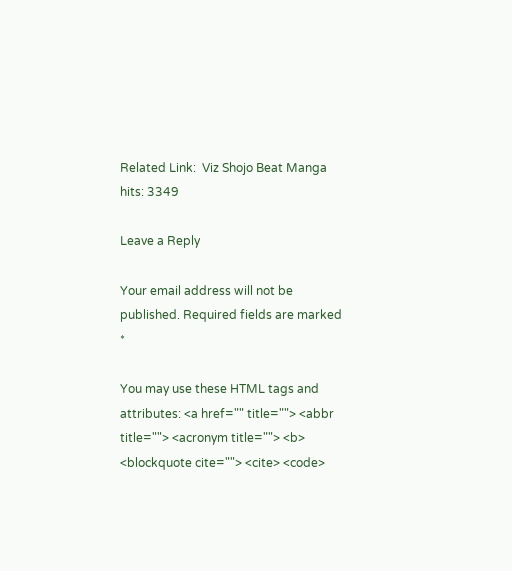Related Link:  Viz Shojo Beat Manga
hits: 3349

Leave a Reply

Your email address will not be published. Required fields are marked *

You may use these HTML tags and attributes: <a href="" title=""> <abbr title=""> <acronym title=""> <b> <blockquote cite=""> <cite> <code>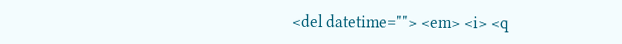<del datetime=""> <em> <i> <q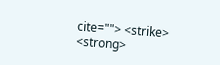cite=""> <strike> <strong>